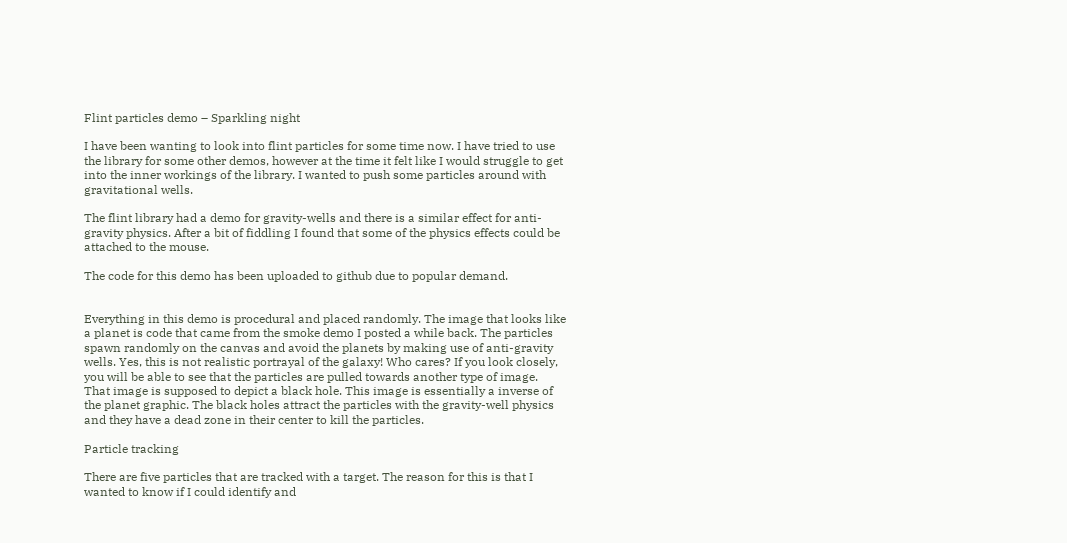Flint particles demo – Sparkling night

I have been wanting to look into flint particles for some time now. I have tried to use the library for some other demos, however at the time it felt like I would struggle to get into the inner workings of the library. I wanted to push some particles around with gravitational wells.

The flint library had a demo for gravity-wells and there is a similar effect for anti-gravity physics. After a bit of fiddling I found that some of the physics effects could be attached to the mouse.

The code for this demo has been uploaded to github due to popular demand.


Everything in this demo is procedural and placed randomly. The image that looks like a planet is code that came from the smoke demo I posted a while back. The particles spawn randomly on the canvas and avoid the planets by making use of anti-gravity wells. Yes, this is not realistic portrayal of the galaxy! Who cares? If you look closely, you will be able to see that the particles are pulled towards another type of image. That image is supposed to depict a black hole. This image is essentially a inverse of the planet graphic. The black holes attract the particles with the gravity-well physics and they have a dead zone in their center to kill the particles.

Particle tracking

There are five particles that are tracked with a target. The reason for this is that I wanted to know if I could identify and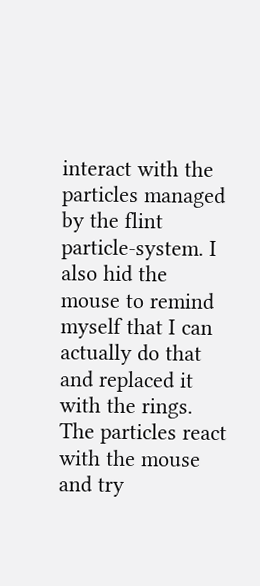interact with the particles managed by the flint particle-system. I also hid the mouse to remind myself that I can actually do that and replaced it with the rings. The particles react with the mouse and try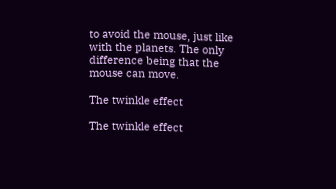to avoid the mouse, just like with the planets. The only difference being that the mouse can move.

The twinkle effect

The twinkle effect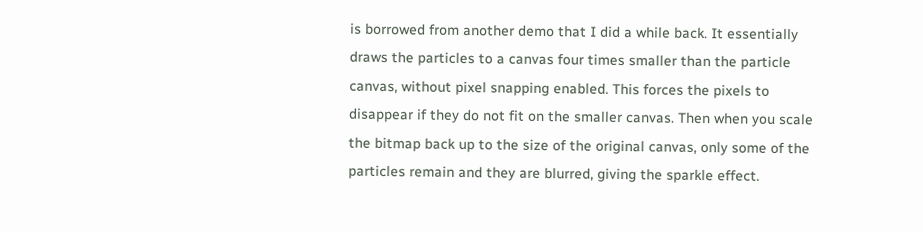is borrowed from another demo that I did a while back. It essentially draws the particles to a canvas four times smaller than the particle canvas, without pixel snapping enabled. This forces the pixels to disappear if they do not fit on the smaller canvas. Then when you scale the bitmap back up to the size of the original canvas, only some of the particles remain and they are blurred, giving the sparkle effect.